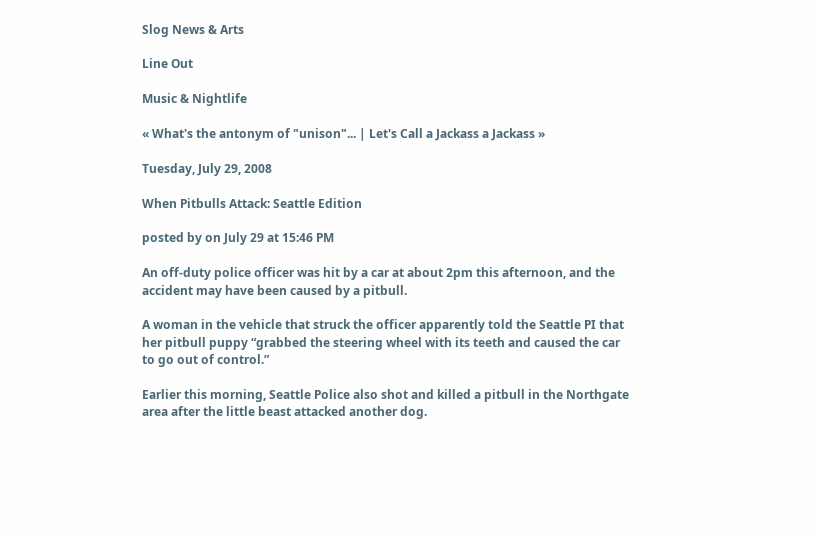Slog News & Arts

Line Out

Music & Nightlife

« What's the antonym of "unison"... | Let's Call a Jackass a Jackass »

Tuesday, July 29, 2008

When Pitbulls Attack: Seattle Edition

posted by on July 29 at 15:46 PM

An off-duty police officer was hit by a car at about 2pm this afternoon, and the accident may have been caused by a pitbull.

A woman in the vehicle that struck the officer apparently told the Seattle PI that her pitbull puppy “grabbed the steering wheel with its teeth and caused the car to go out of control.”

Earlier this morning, Seattle Police also shot and killed a pitbull in the Northgate area after the little beast attacked another dog.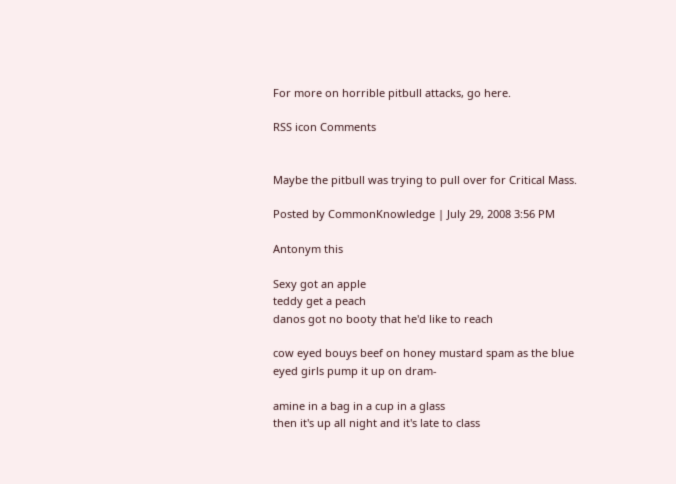For more on horrible pitbull attacks, go here.

RSS icon Comments


Maybe the pitbull was trying to pull over for Critical Mass.

Posted by CommonKnowledge | July 29, 2008 3:56 PM

Antonym this

Sexy got an apple
teddy get a peach
danos got no booty that he'd like to reach

cow eyed bouys beef on honey mustard spam as the blue eyed girls pump it up on dram-

amine in a bag in a cup in a glass
then it's up all night and it's late to class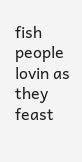fish people lovin as they feast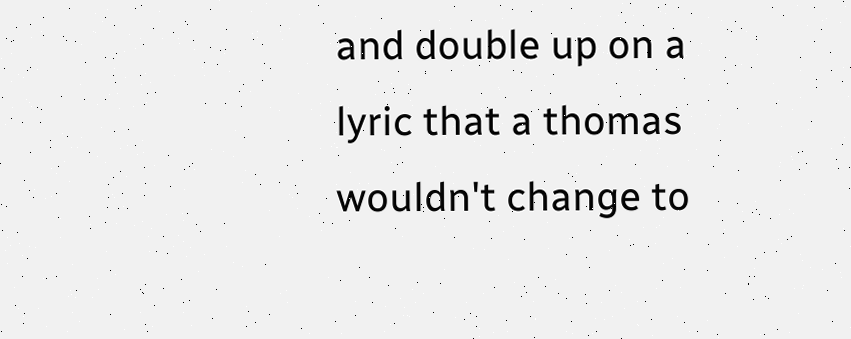and double up on a lyric that a thomas wouldn't change to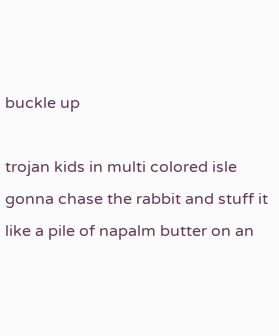buckle up

trojan kids in multi colored isle gonna chase the rabbit and stuff it like a pile of napalm butter on an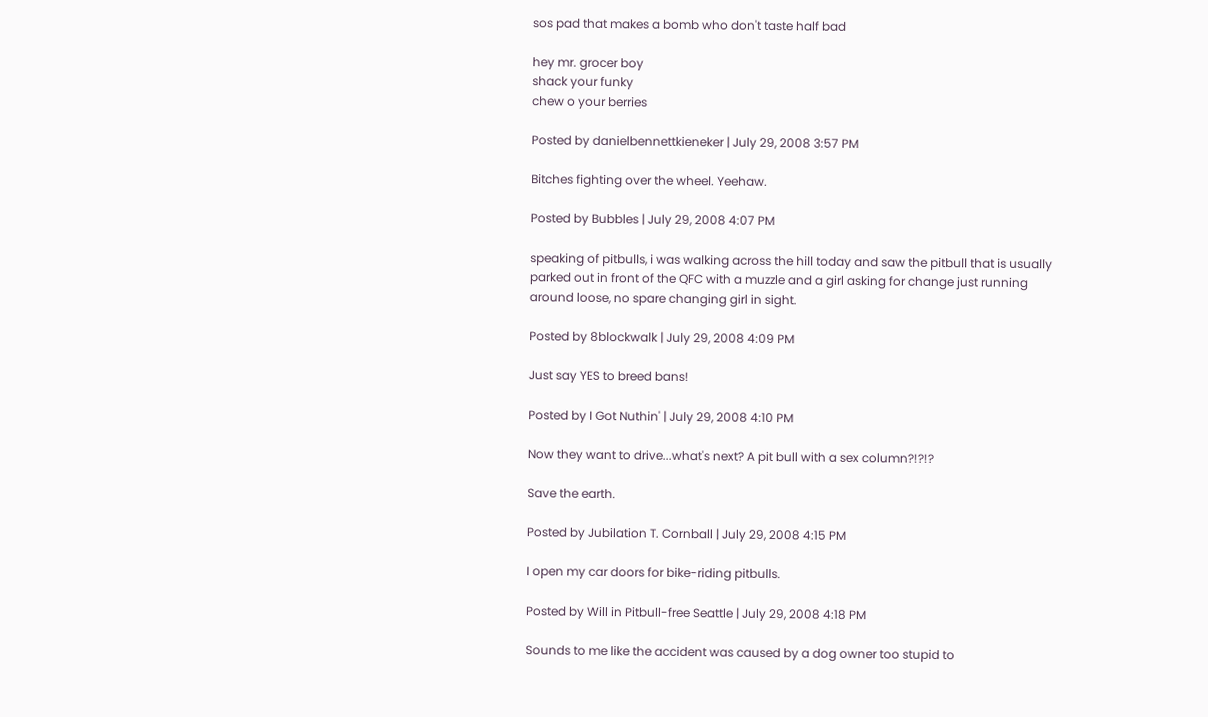sos pad that makes a bomb who don't taste half bad

hey mr. grocer boy
shack your funky
chew o your berries

Posted by danielbennettkieneker | July 29, 2008 3:57 PM

Bitches fighting over the wheel. Yeehaw.

Posted by Bubbles | July 29, 2008 4:07 PM

speaking of pitbulls, i was walking across the hill today and saw the pitbull that is usually parked out in front of the QFC with a muzzle and a girl asking for change just running around loose, no spare changing girl in sight.

Posted by 8blockwalk | July 29, 2008 4:09 PM

Just say YES to breed bans!

Posted by I Got Nuthin' | July 29, 2008 4:10 PM

Now they want to drive...what's next? A pit bull with a sex column?!?!?

Save the earth.

Posted by Jubilation T. Cornball | July 29, 2008 4:15 PM

I open my car doors for bike-riding pitbulls.

Posted by Will in Pitbull-free Seattle | July 29, 2008 4:18 PM

Sounds to me like the accident was caused by a dog owner too stupid to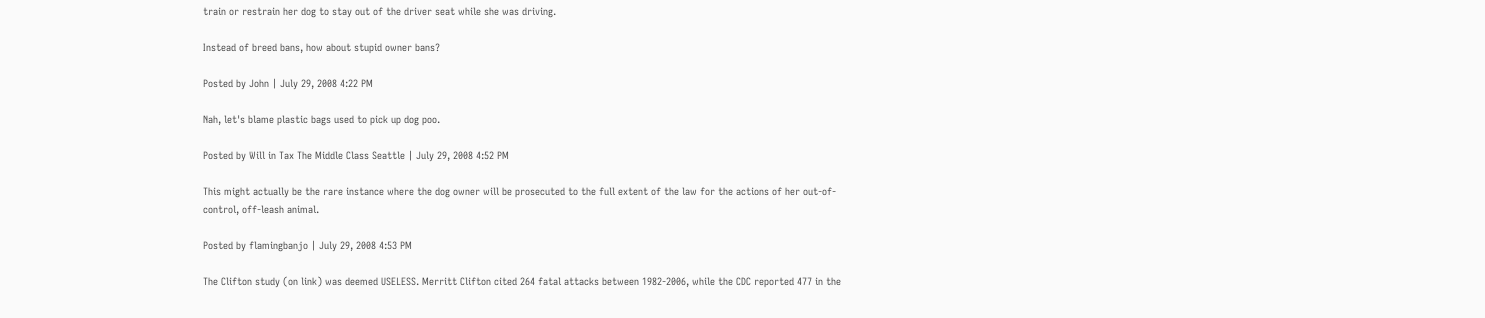train or restrain her dog to stay out of the driver seat while she was driving.

Instead of breed bans, how about stupid owner bans?

Posted by John | July 29, 2008 4:22 PM

Nah, let's blame plastic bags used to pick up dog poo.

Posted by Will in Tax The Middle Class Seattle | July 29, 2008 4:52 PM

This might actually be the rare instance where the dog owner will be prosecuted to the full extent of the law for the actions of her out-of-control, off-leash animal.

Posted by flamingbanjo | July 29, 2008 4:53 PM

The Clifton study (on link) was deemed USELESS. Merritt Clifton cited 264 fatal attacks between 1982-2006, while the CDC reported 477 in the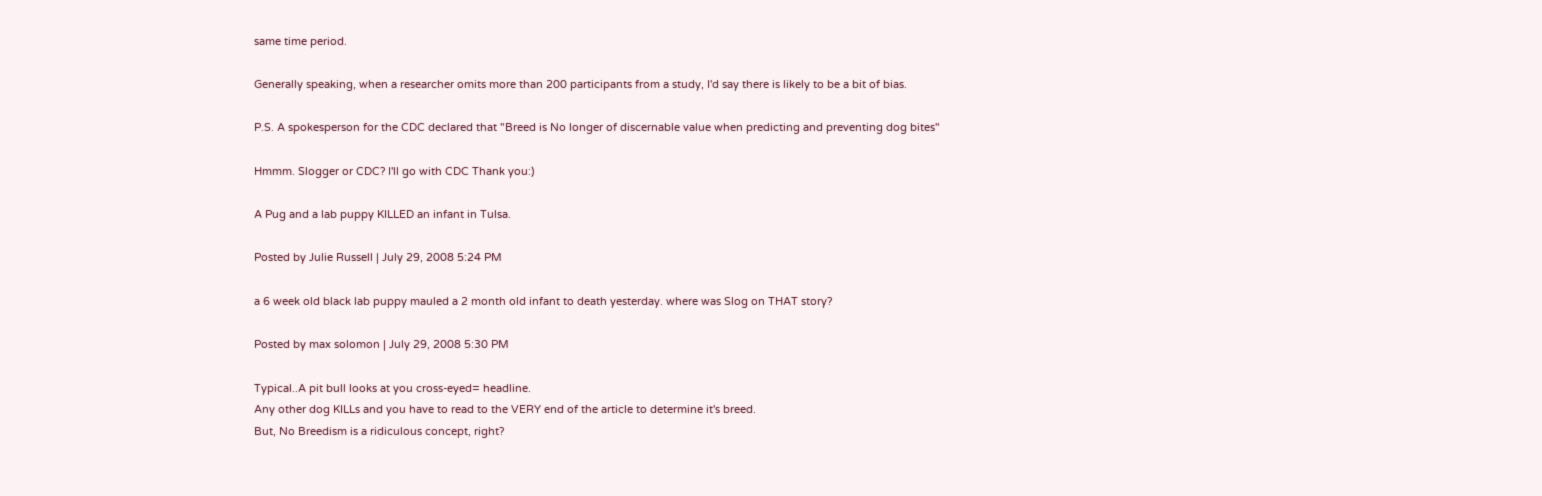same time period.

Generally speaking, when a researcher omits more than 200 participants from a study, I'd say there is likely to be a bit of bias.

P.S. A spokesperson for the CDC declared that "Breed is No longer of discernable value when predicting and preventing dog bites"

Hmmm. Slogger or CDC? I'll go with CDC Thank you:)

A Pug and a lab puppy KILLED an infant in Tulsa.

Posted by Julie Russell | July 29, 2008 5:24 PM

a 6 week old black lab puppy mauled a 2 month old infant to death yesterday. where was Slog on THAT story?

Posted by max solomon | July 29, 2008 5:30 PM

Typical..A pit bull looks at you cross-eyed= headline.
Any other dog KILLs and you have to read to the VERY end of the article to determine it's breed.
But, No Breedism is a ridiculous concept, right?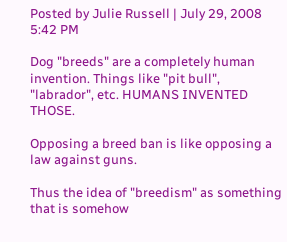Posted by Julie Russell | July 29, 2008 5:42 PM

Dog "breeds" are a completely human invention. Things like "pit bull", "labrador", etc. HUMANS INVENTED THOSE.

Opposing a breed ban is like opposing a law against guns.

Thus the idea of "breedism" as something that is somehow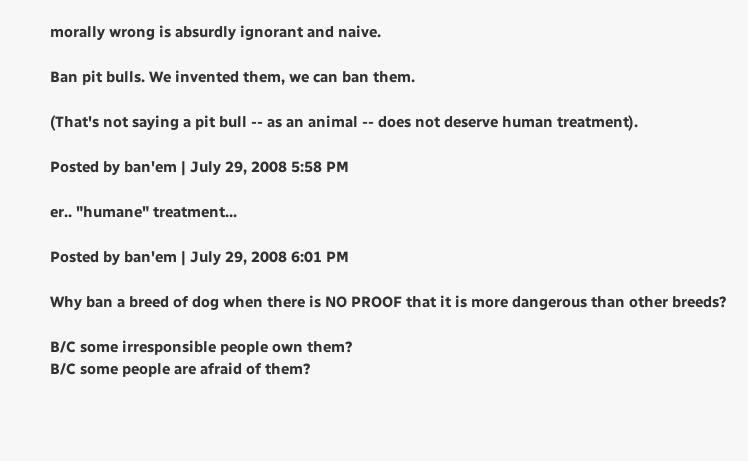morally wrong is absurdly ignorant and naive.

Ban pit bulls. We invented them, we can ban them.

(That's not saying a pit bull -- as an animal -- does not deserve human treatment).

Posted by ban'em | July 29, 2008 5:58 PM

er.. "humane" treatment...

Posted by ban'em | July 29, 2008 6:01 PM

Why ban a breed of dog when there is NO PROOF that it is more dangerous than other breeds?

B/C some irresponsible people own them?
B/C some people are afraid of them?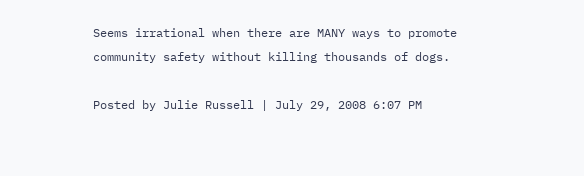Seems irrational when there are MANY ways to promote community safety without killing thousands of dogs.

Posted by Julie Russell | July 29, 2008 6:07 PM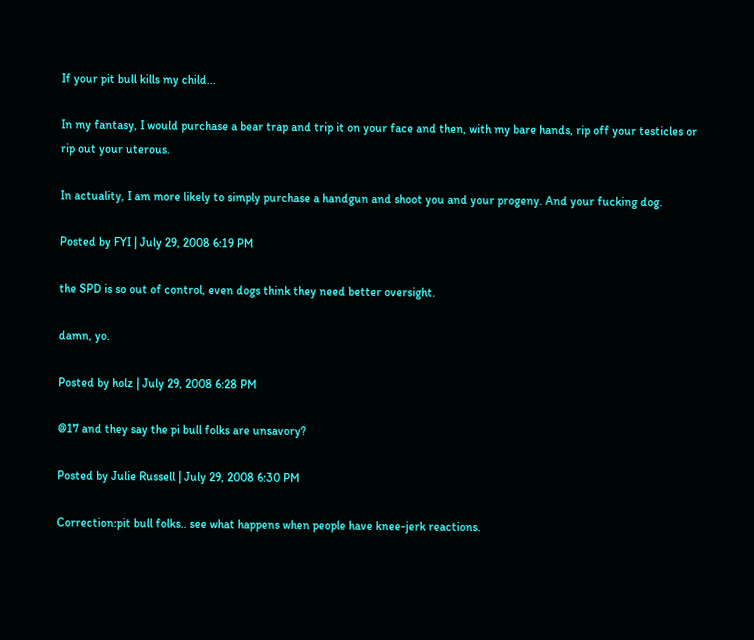If your pit bull kills my child...

In my fantasy, I would purchase a bear trap and trip it on your face and then, with my bare hands, rip off your testicles or rip out your uterous.

In actuality, I am more likely to simply purchase a handgun and shoot you and your progeny. And your fucking dog.

Posted by FYI | July 29, 2008 6:19 PM

the SPD is so out of control, even dogs think they need better oversight.

damn, yo.

Posted by holz | July 29, 2008 6:28 PM

@17 and they say the pi bull folks are unsavory?

Posted by Julie Russell | July 29, 2008 6:30 PM

Correction:pit bull folks.. see what happens when people have knee-jerk reactions.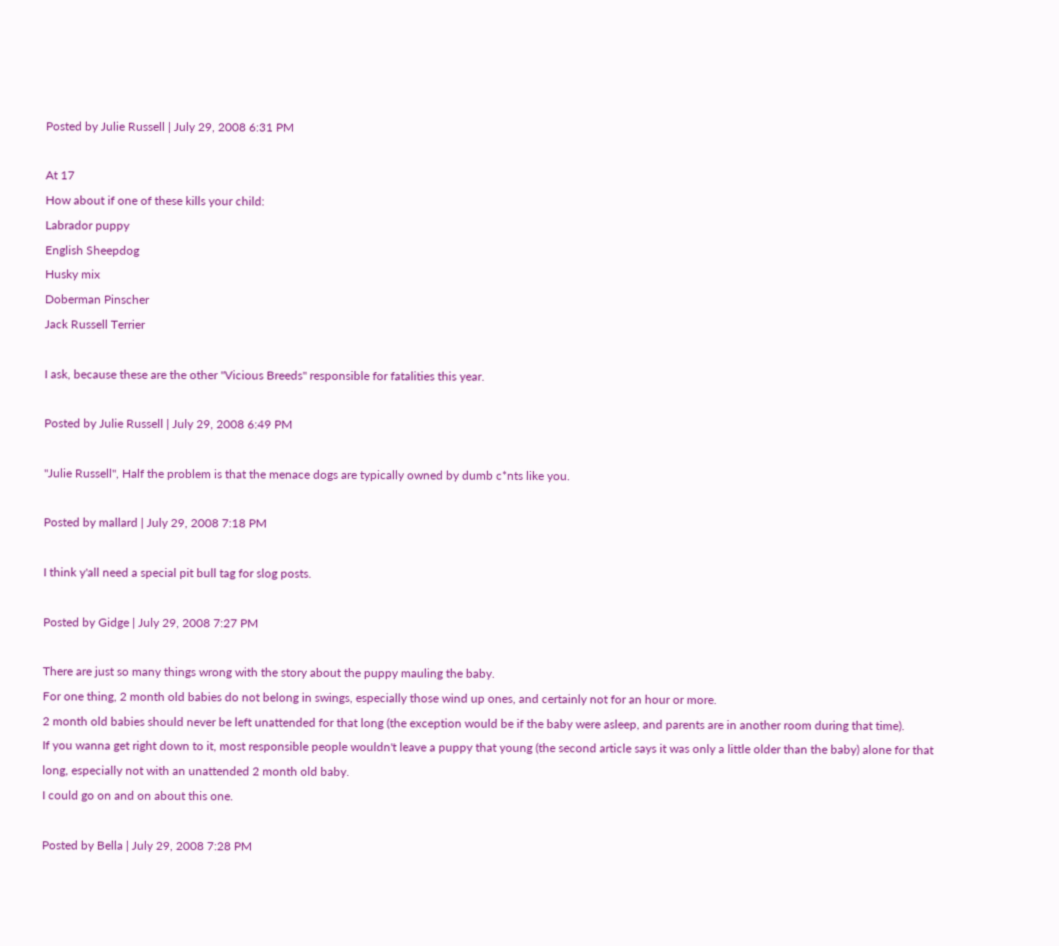Posted by Julie Russell | July 29, 2008 6:31 PM

At 17
How about if one of these kills your child:
Labrador puppy
English Sheepdog
Husky mix
Doberman Pinscher
Jack Russell Terrier

I ask, because these are the other "Vicious Breeds" responsible for fatalities this year.

Posted by Julie Russell | July 29, 2008 6:49 PM

"Julie Russell", Half the problem is that the menace dogs are typically owned by dumb c*nts like you.

Posted by mallard | July 29, 2008 7:18 PM

I think y'all need a special pit bull tag for slog posts.

Posted by Gidge | July 29, 2008 7:27 PM

There are just so many things wrong with the story about the puppy mauling the baby.
For one thing, 2 month old babies do not belong in swings, especially those wind up ones, and certainly not for an hour or more.
2 month old babies should never be left unattended for that long (the exception would be if the baby were asleep, and parents are in another room during that time).
If you wanna get right down to it, most responsible people wouldn't leave a puppy that young (the second article says it was only a little older than the baby) alone for that long, especially not with an unattended 2 month old baby.
I could go on and on about this one.

Posted by Bella | July 29, 2008 7:28 PM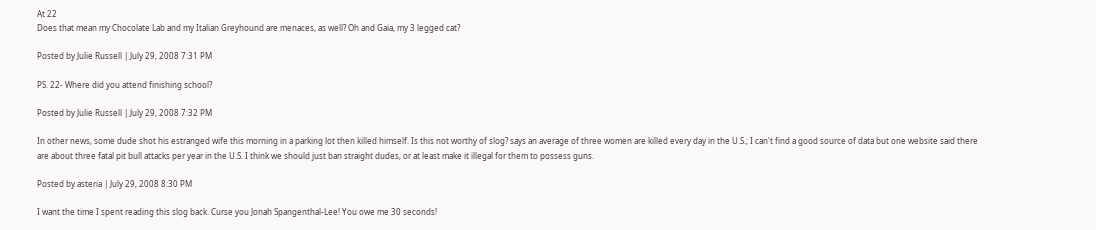At 22
Does that mean my Chocolate Lab and my Italian Greyhound are menaces, as well? Oh and Gaia, my 3 legged cat?

Posted by Julie Russell | July 29, 2008 7:31 PM

PS. 22- Where did you attend finishing school?

Posted by Julie Russell | July 29, 2008 7:32 PM

In other news, some dude shot his estranged wife this morning in a parking lot then killed himself. Is this not worthy of slog? says an average of three women are killed every day in the U.S.; I can't find a good source of data but one website said there are about three fatal pit bull attacks per year in the U.S. I think we should just ban straight dudes, or at least make it illegal for them to possess guns.

Posted by asteria | July 29, 2008 8:30 PM

I want the time I spent reading this slog back. Curse you Jonah Spangenthal-Lee! You owe me 30 seconds!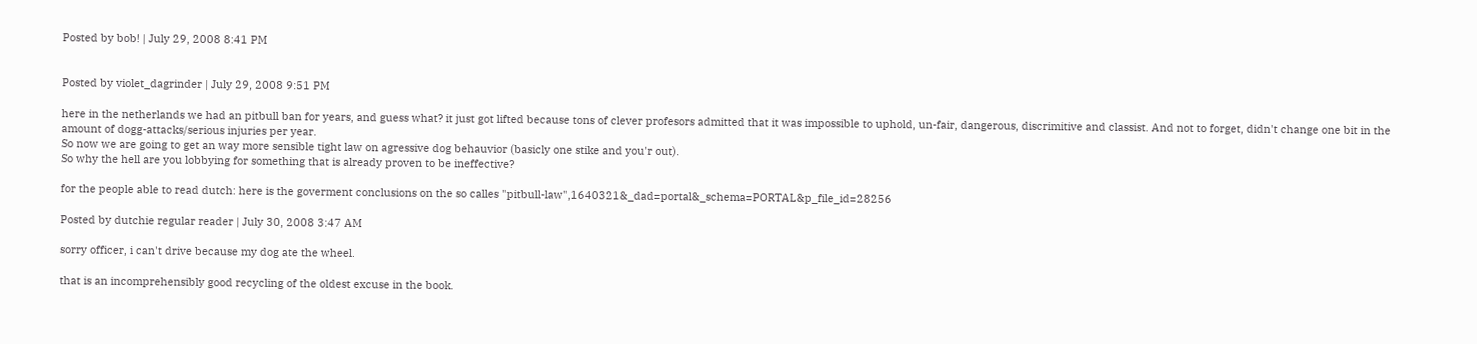Posted by bob! | July 29, 2008 8:41 PM


Posted by violet_dagrinder | July 29, 2008 9:51 PM

here in the netherlands we had an pitbull ban for years, and guess what? it just got lifted because tons of clever profesors admitted that it was impossible to uphold, un-fair, dangerous, discrimitive and classist. And not to forget, didn't change one bit in the amount of dogg-attacks/serious injuries per year.
So now we are going to get an way more sensible tight law on agressive dog behauvior (basicly one stike and you'r out).
So why the hell are you lobbying for something that is already proven to be ineffective?

for the people able to read dutch: here is the goverment conclusions on the so calles "pitbull-law",1640321&_dad=portal&_schema=PORTAL&p_file_id=28256

Posted by dutchie regular reader | July 30, 2008 3:47 AM

sorry officer, i can't drive because my dog ate the wheel.

that is an incomprehensibly good recycling of the oldest excuse in the book.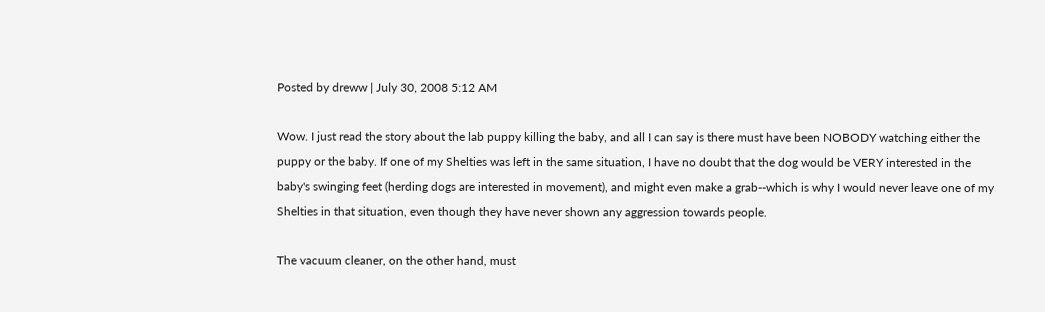Posted by dreww | July 30, 2008 5:12 AM

Wow. I just read the story about the lab puppy killing the baby, and all I can say is there must have been NOBODY watching either the puppy or the baby. If one of my Shelties was left in the same situation, I have no doubt that the dog would be VERY interested in the baby's swinging feet (herding dogs are interested in movement), and might even make a grab--which is why I would never leave one of my Shelties in that situation, even though they have never shown any aggression towards people.

The vacuum cleaner, on the other hand, must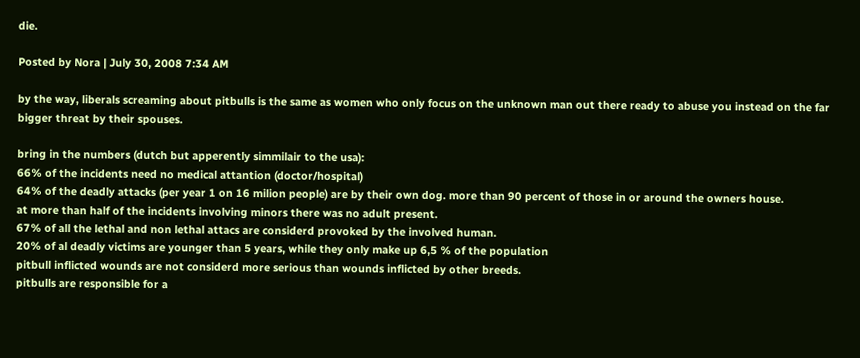die.

Posted by Nora | July 30, 2008 7:34 AM

by the way, liberals screaming about pitbulls is the same as women who only focus on the unknown man out there ready to abuse you instead on the far bigger threat by their spouses.

bring in the numbers (dutch but apperently simmilair to the usa):
66% of the incidents need no medical attantion (doctor/hospital)
64% of the deadly attacks (per year 1 on 16 milion people) are by their own dog. more than 90 percent of those in or around the owners house.
at more than half of the incidents involving minors there was no adult present.
67% of all the lethal and non lethal attacs are considerd provoked by the involved human.
20% of al deadly victims are younger than 5 years, while they only make up 6,5 % of the population
pitbull inflicted wounds are not considerd more serious than wounds inflicted by other breeds.
pitbulls are responsible for a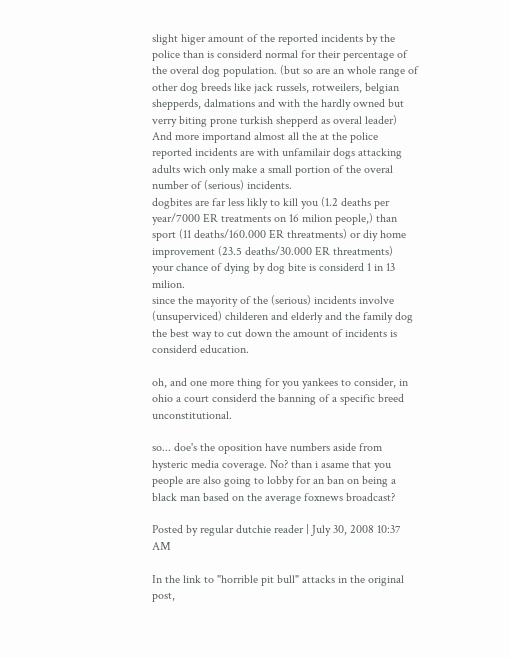slight higer amount of the reported incidents by the police than is considerd normal for their percentage of the overal dog population. (but so are an whole range of other dog breeds like jack russels, rotweilers, belgian shepperds, dalmations and with the hardly owned but verry biting prone turkish shepperd as overal leader)
And more importand almost all the at the police reported incidents are with unfamilair dogs attacking adults wich only make a small portion of the overal number of (serious) incidents.
dogbites are far less likly to kill you (1.2 deaths per year/7000 ER treatments on 16 milion people,) than sport (11 deaths/160.000 ER threatments) or diy home improvement (23.5 deaths/30.000 ER threatments)
your chance of dying by dog bite is considerd 1 in 13 milion.
since the mayority of the (serious) incidents involve (unsuperviced) childeren and elderly and the family dog the best way to cut down the amount of incidents is considerd education.

oh, and one more thing for you yankees to consider, in ohio a court considerd the banning of a specific breed unconstitutional.

so... doe's the oposition have numbers aside from hysteric media coverage. No? than i asame that you people are also going to lobby for an ban on being a black man based on the average foxnews broadcast?

Posted by regular dutchie reader | July 30, 2008 10:37 AM

In the link to "horrible pit bull" attacks in the original post,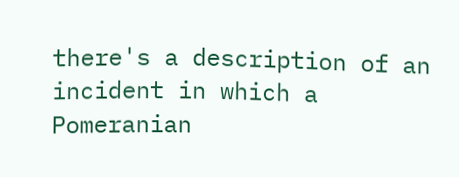there's a description of an incident in which a Pomeranian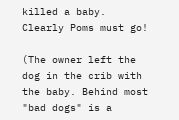killed a baby. Clearly Poms must go!

(The owner left the dog in the crib with the baby. Behind most "bad dogs" is a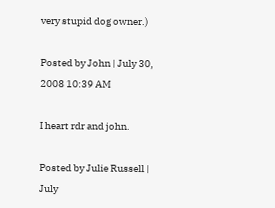very stupid dog owner.)

Posted by John | July 30, 2008 10:39 AM

I heart rdr and john.

Posted by Julie Russell | July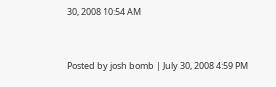30, 2008 10:54 AM


Posted by josh bomb | July 30, 2008 4:59 PM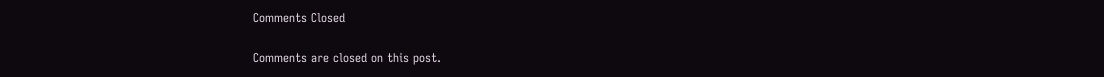Comments Closed

Comments are closed on this post.